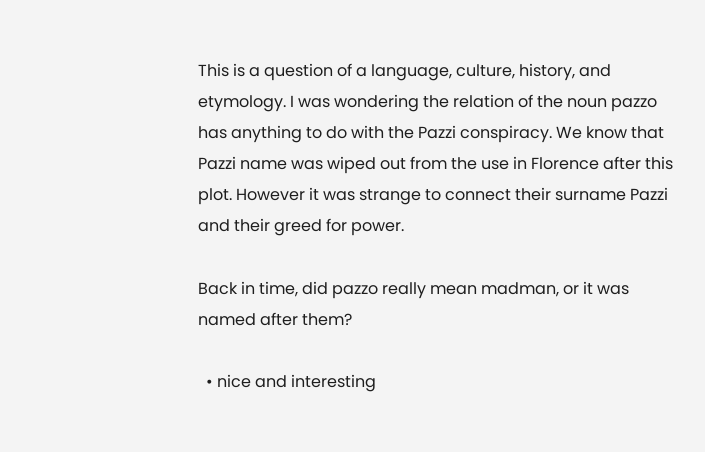This is a question of a language, culture, history, and etymology. I was wondering the relation of the noun pazzo has anything to do with the Pazzi conspiracy. We know that Pazzi name was wiped out from the use in Florence after this plot. However it was strange to connect their surname Pazzi and their greed for power.

Back in time, did pazzo really mean madman, or it was named after them?

  • nice and interesting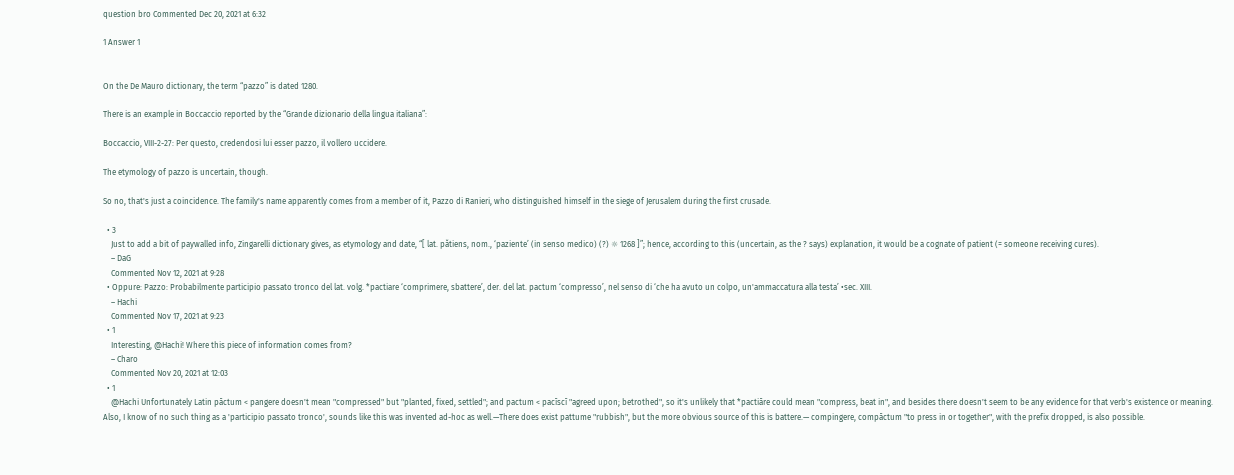question bro Commented Dec 20, 2021 at 6:32

1 Answer 1


On the De Mauro dictionary, the term “pazzo” is dated 1280.

There is an example in Boccaccio reported by the “Grande dizionario della lingua italiana”:

Boccaccio, VIII-2-27: Per questo, credendosi lui esser pazzo, il vollero uccidere.

The etymology of pazzo is uncertain, though.

So no, that's just a coincidence. The family's name apparently comes from a member of it, Pazzo di Ranieri, who distinguished himself in the siege of Jerusalem during the first crusade.

  • 3
    Just to add a bit of paywalled info, Zingarelli dictionary gives, as etymology and date, “[ lat. pătiens, nom., ‘paziente’ (in senso medico) (?) ☼ 1268 ]”; hence, according to this (uncertain, as the ? says) explanation, it would be a cognate of patient (= someone receiving cures).
    – DaG
    Commented Nov 12, 2021 at 9:28
  • Oppure: Pazzo: Probabilmente participio passato tronco del lat. volg. *pactiare ‘comprimere, sbattere’, der. del lat. pactum ‘compresso’, nel senso di ‘che ha avuto un colpo, un'ammaccatura alla testa’ •sec. XIII.
    – Hachi
    Commented Nov 17, 2021 at 9:23
  • 1
    Interesting, @Hachi! Where this piece of information comes from?
    – Charo
    Commented Nov 20, 2021 at 12:03
  • 1
    @Hachi Unfortunately Latin pāctum < pangere doesn't mean "compressed" but "planted, fixed, settled"; and pactum < pacīscī "agreed upon; betrothed", so it's unlikely that *pactiāre could mean "compress, beat in", and besides there doesn't seem to be any evidence for that verb's existence or meaning. Also, I know of no such thing as a 'participio passato tronco', sounds like this was invented ad-hoc as well.—There does exist pattume "rubbish", but the more obvious source of this is battere.— compingere, compāctum "to press in or together", with the prefix dropped, is also possible.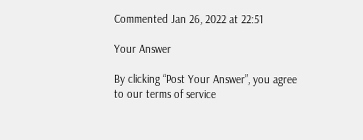Commented Jan 26, 2022 at 22:51

Your Answer

By clicking “Post Your Answer”, you agree to our terms of service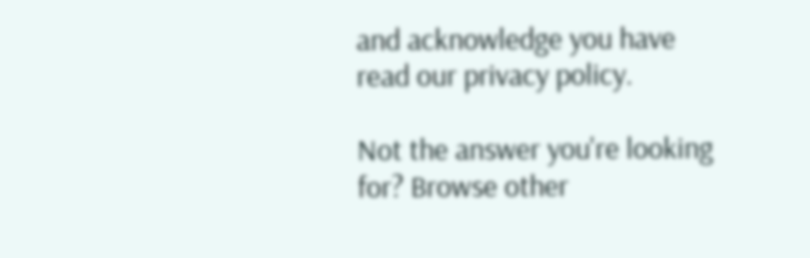and acknowledge you have read our privacy policy.

Not the answer you're looking for? Browse other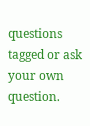questions tagged or ask your own question.